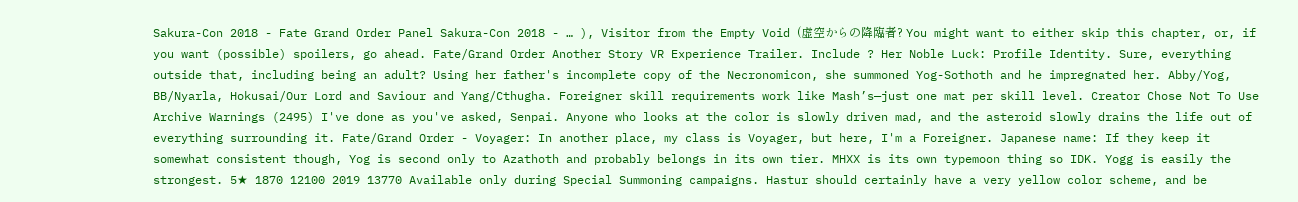Sakura-Con 2018 - Fate Grand Order Panel Sakura-Con 2018 - … ), Visitor from the Empty Void (虚空からの降臨者? You might want to either skip this chapter, or, if you want (possible) spoilers, go ahead. Fate/Grand Order Another Story VR Experience Trailer. Include ? Her Noble Luck: Profile Identity. Sure, everything outside that, including being an adult? Using her father's incomplete copy of the Necronomicon, she summoned Yog-Sothoth and he impregnated her. Abby/Yog, BB/Nyarla, Hokusai/Our Lord and Saviour and Yang/Cthugha. Foreigner skill requirements work like Mash’s—just one mat per skill level. Creator Chose Not To Use Archive Warnings (2495) I've done as you've asked, Senpai. Anyone who looks at the color is slowly driven mad, and the asteroid slowly drains the life out of everything surrounding it. Fate/Grand Order - Voyager: In another place, my class is Voyager, but here, I'm a Foreigner. Japanese name: If they keep it somewhat consistent though, Yog is second only to Azathoth and probably belongs in its own tier. MHXX is its own typemoon thing so IDK. Yogg is easily the strongest. 5★ 1870 12100 2019 13770 Available only during Special Summoning campaigns. Hastur should certainly have a very yellow color scheme, and be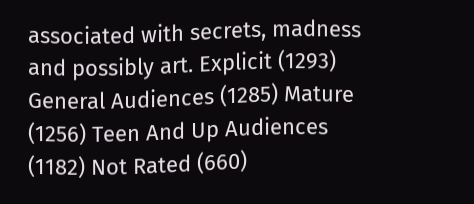associated with secrets, madness and possibly art. Explicit (1293) General Audiences (1285) Mature (1256) Teen And Up Audiences (1182) Not Rated (660)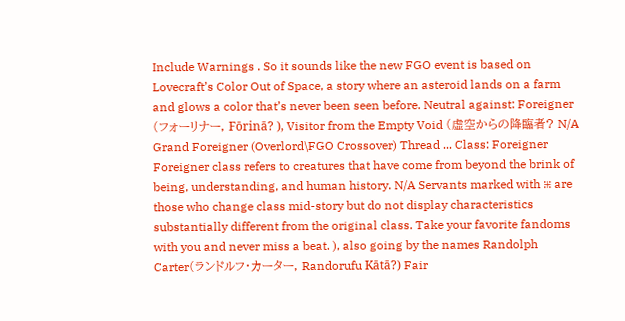Include Warnings . So it sounds like the new FGO event is based on Lovecraft’s Color Out of Space, a story where an asteroid lands on a farm and glows a color that’s never been seen before. Neutral against: Foreigner (フォーリナー, Fōrinā? ), Visitor from the Empty Void (虚空からの降臨者? N/A Grand Foreigner (Overlord\FGO Crossover) Thread ... Class: Foreigner Foreigner class refers to creatures that have come from beyond the brink of being, understanding, and human history. N/A Servants marked with ⁜ are those who change class mid-story but do not display characteristics substantially different from the original class. Take your favorite fandoms with you and never miss a beat. ), also going by the names Randolph Carter(ランドルフ・カーター, Randorufu Kātā?) Fair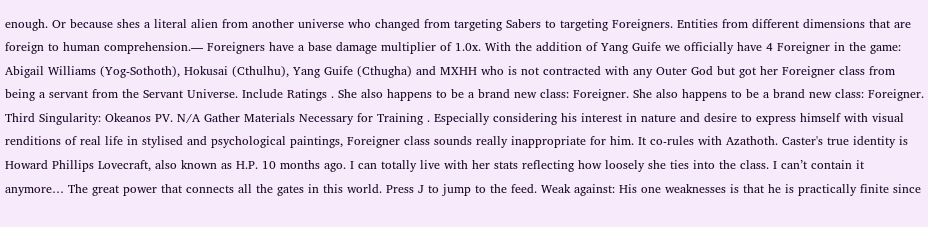enough. Or because shes a literal alien from another universe who changed from targeting Sabers to targeting Foreigners. Entities from different dimensions that are foreign to human comprehension.— Foreigners have a base damage multiplier of 1.0x. With the addition of Yang Guife we officially have 4 Foreigner in the game: Abigail Williams (Yog-Sothoth), Hokusai (Cthulhu), Yang Guife (Cthugha) and MXHH who is not contracted with any Outer God but got her Foreigner class from being a servant from the Servant Universe. Include Ratings . She also happens to be a brand new class: Foreigner. She also happens to be a brand new class: Foreigner. Third Singularity: Okeanos PV. N/A Gather Materials Necessary for Training . Especially considering his interest in nature and desire to express himself with visual renditions of real life in stylised and psychological paintings, Foreigner class sounds really inappropriate for him. It co-rules with Azathoth. Caster's true identity is Howard Phillips Lovecraft, also known as H.P. 10 months ago. I can totally live with her stats reflecting how loosely she ties into the class. I can’t contain it anymore… The great power that connects all the gates in this world. Press J to jump to the feed. Weak against: His one weaknesses is that he is practically finite since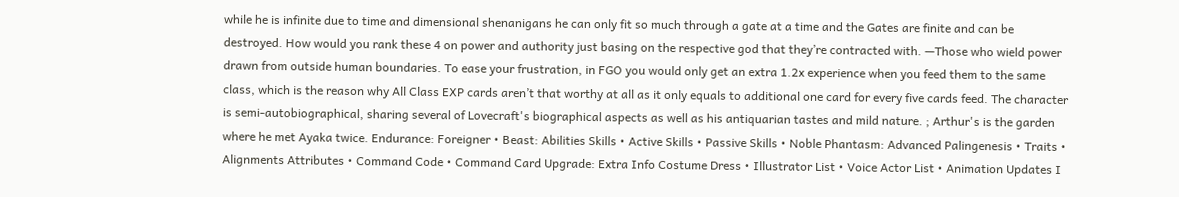while he is infinite due to time and dimensional shenanigans he can only fit so much through a gate at a time and the Gates are finite and can be destroyed. How would you rank these 4 on power and authority just basing on the respective god that they’re contracted with. —Those who wield power drawn from outside human boundaries. To ease your frustration, in FGO you would only get an extra 1.2x experience when you feed them to the same class, which is the reason why All Class EXP cards aren’t that worthy at all as it only equals to additional one card for every five cards feed. The character is semi-autobiographical, sharing several of Lovecraft's biographical aspects as well as his antiquarian tastes and mild nature. ; Arthur's is the garden where he met Ayaka twice. Endurance: Foreigner • Beast: Abilities Skills • Active Skills • Passive Skills • Noble Phantasm: Advanced Palingenesis • Traits • Alignments Attributes • Command Code • Command Card Upgrade: Extra Info Costume Dress • Illustrator List • Voice Actor List • Animation Updates I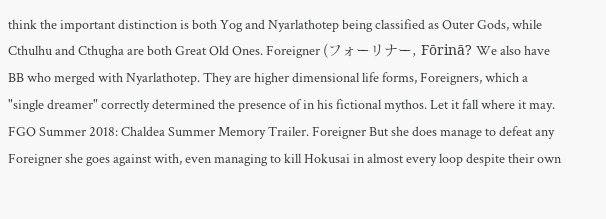think the important distinction is both Yog and Nyarlathotep being classified as Outer Gods, while Cthulhu and Cthugha are both Great Old Ones. Foreigner (フォーリナー, Fōrinā? We also have BB who merged with Nyarlathotep. They are higher dimensional life forms, Foreigners, which a "single dreamer" correctly determined the presence of in his fictional mythos. Let it fall where it may. FGO Summer 2018: Chaldea Summer Memory Trailer. Foreigner But she does manage to defeat any Foreigner she goes against with, even managing to kill Hokusai in almost every loop despite their own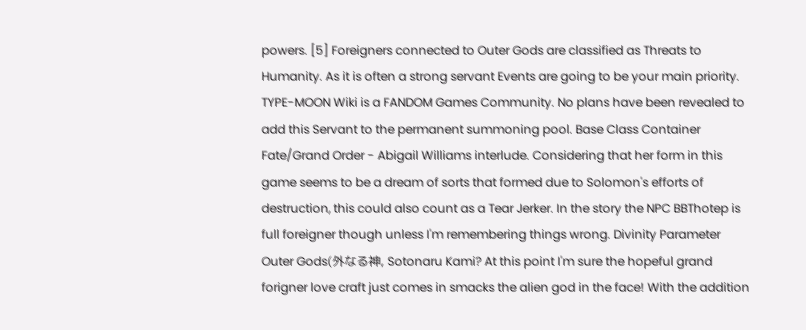powers. [5] Foreigners connected to Outer Gods are classified as Threats to Humanity. As it is often a strong servant Events are going to be your main priority. TYPE-MOON Wiki is a FANDOM Games Community. No plans have been revealed to add this Servant to the permanent summoning pool. Base Class Container Fate/Grand Order - Abigail Williams interlude. Considering that her form in this game seems to be a dream of sorts that formed due to Solomon's efforts of destruction, this could also count as a Tear Jerker. In the story the NPC BBThotep is full foreigner though unless I'm remembering things wrong. Divinity Parameter Outer Gods(外なる神, Sotonaru Kami? At this point I'm sure the hopeful grand forigner love craft just comes in smacks the alien god in the face! With the addition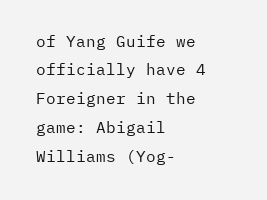of Yang Guife we officially have 4 Foreigner in the game: Abigail Williams (Yog-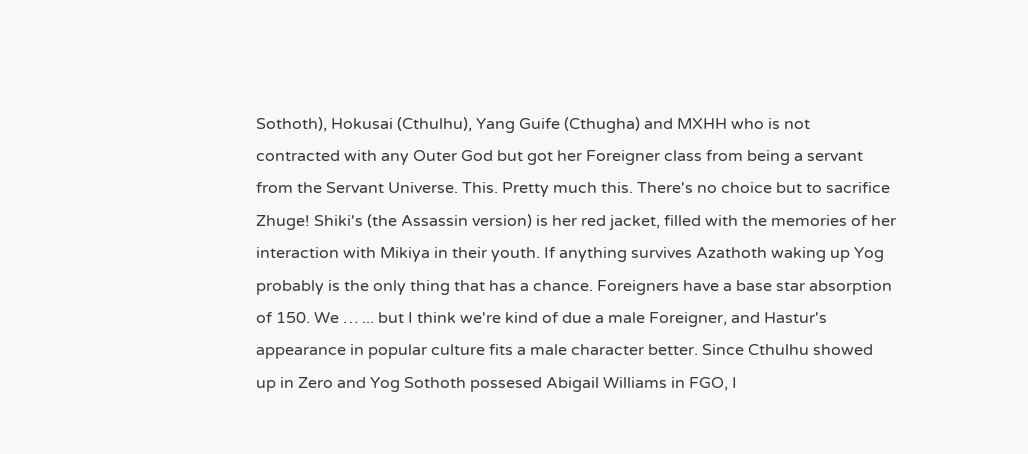Sothoth), Hokusai (Cthulhu), Yang Guife (Cthugha) and MXHH who is not contracted with any Outer God but got her Foreigner class from being a servant from the Servant Universe. This. Pretty much this. There's no choice but to sacrifice Zhuge! Shiki's (the Assassin version) is her red jacket, filled with the memories of her interaction with Mikiya in their youth. If anything survives Azathoth waking up Yog probably is the only thing that has a chance. Foreigners have a base star absorption of 150. We … ... but I think we're kind of due a male Foreigner, and Hastur's appearance in popular culture fits a male character better. Since Cthulhu showed up in Zero and Yog Sothoth possesed Abigail Williams in FGO, I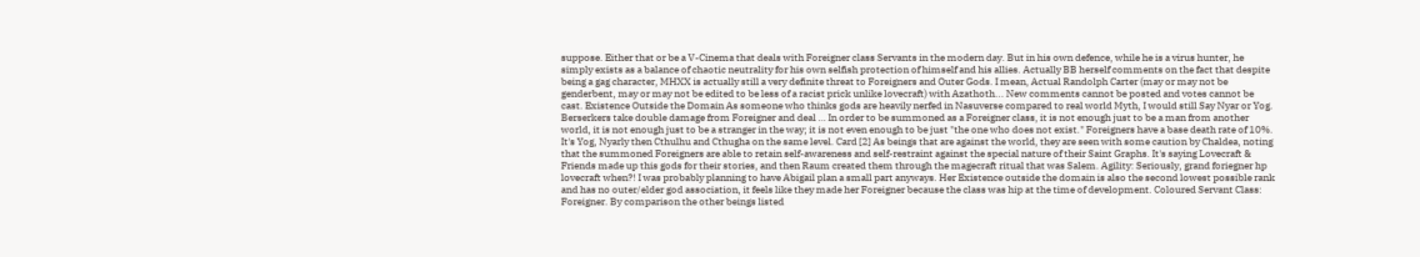suppose. Either that or be a V-Cinema that deals with Foreigner class Servants in the modern day. But in his own defence, while he is a virus hunter, he simply exists as a balance of chaotic neutrality for his own selfish protection of himself and his allies. Actually BB herself comments on the fact that despite being a gag character, MHXX is actually still a very definite threat to Foreigners and Outer Gods. I mean, Actual Randolph Carter (may or may not be genderbent, may or may not be edited to be less of a racist prick unlike lovecraft) with Azathoth... New comments cannot be posted and votes cannot be cast. Existence Outside the Domain As someone who thinks gods are heavily nerfed in Nasuverse compared to real world Myth, I would still Say Nyar or Yog. Berserkers take double damage from Foreigner and deal … In order to be summoned as a Foreigner class, it is not enough just to be a man from another world, it is not enough just to be a stranger in the way; it is not even enough to be just "the one who does not exist." Foreigners have a base death rate of 10%. It's Yog, Nyarly then Cthulhu and Cthugha on the same level. Card [2] As beings that are against the world, they are seen with some caution by Chaldea, noting that the summoned Foreigners are able to retain self-awareness and self-restraint against the special nature of their Saint Graphs. It's saying Lovecraft & Friends made up this gods for their stories, and then Raum created them through the magecraft ritual that was Salem. Agility: Seriously, grand foriegner hp lovecraft when?! I was probably planning to have Abigail plan a small part anyways. Her Existence outside the domain is also the second lowest possible rank and has no outer/elder god association, it feels like they made her Foreigner because the class was hip at the time of development. Coloured Servant Class: Foreigner. By comparison the other beings listed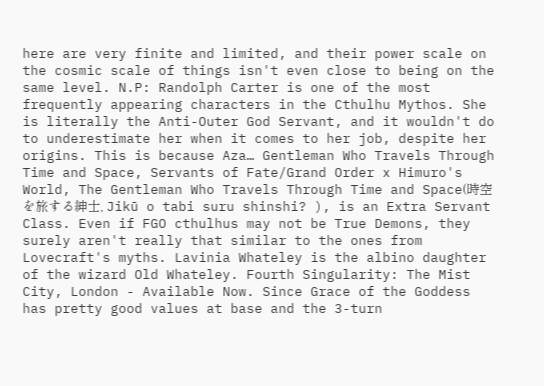here are very finite and limited, and their power scale on the cosmic scale of things isn't even close to being on the same level. N.P: Randolph Carter is one of the most frequently appearing characters in the Cthulhu Mythos. She is literally the Anti-Outer God Servant, and it wouldn't do to underestimate her when it comes to her job, despite her origins. This is because Aza… Gentleman Who Travels Through Time and Space, Servants of Fate/Grand Order x Himuro's World, The Gentleman Who Travels Through Time and Space(時空を旅する紳士, Jikū o tabi suru shinshi? ), is an Extra Servant Class. Even if FGO cthulhus may not be True Demons, they surely aren't really that similar to the ones from Lovecraft's myths. Lavinia Whateley is the albino daughter of the wizard Old Whateley. Fourth Singularity: The Mist City, London - Available Now. Since Grace of the Goddess has pretty good values at base and the 3-turn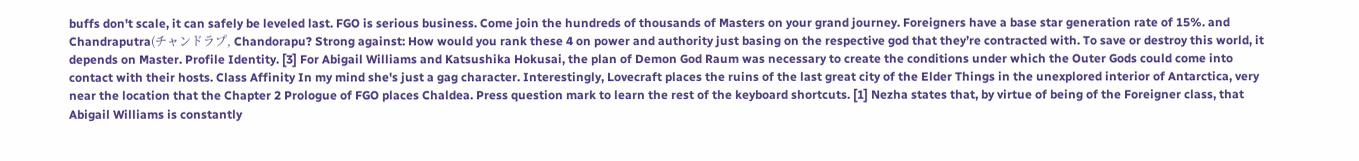buffs don't scale, it can safely be leveled last. FGO is serious business. Come join the hundreds of thousands of Masters on your grand journey. Foreigners have a base star generation rate of 15%. and Chandraputra(チャンドラプ, Chandorapu? Strong against: How would you rank these 4 on power and authority just basing on the respective god that they’re contracted with. To save or destroy this world, it depends on Master. Profile Identity. [3] For Abigail Williams and Katsushika Hokusai, the plan of Demon God Raum was necessary to create the conditions under which the Outer Gods could come into contact with their hosts. Class Affinity In my mind she's just a gag character. Interestingly, Lovecraft places the ruins of the last great city of the Elder Things in the unexplored interior of Antarctica, very near the location that the Chapter 2 Prologue of FGO places Chaldea. Press question mark to learn the rest of the keyboard shortcuts. [1] Nezha states that, by virtue of being of the Foreigner class, that Abigail Williams is constantly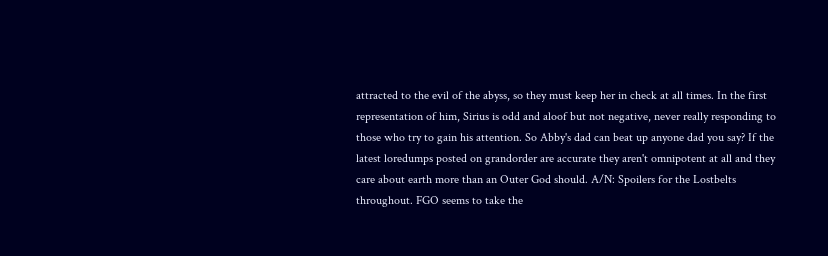attracted to the evil of the abyss, so they must keep her in check at all times. In the first representation of him, Sirius is odd and aloof but not negative, never really responding to those who try to gain his attention. So Abby's dad can beat up anyone dad you say? If the latest loredumps posted on grandorder are accurate they aren't omnipotent at all and they care about earth more than an Outer God should. A/N: Spoilers for the Lostbelts throughout. FGO seems to take the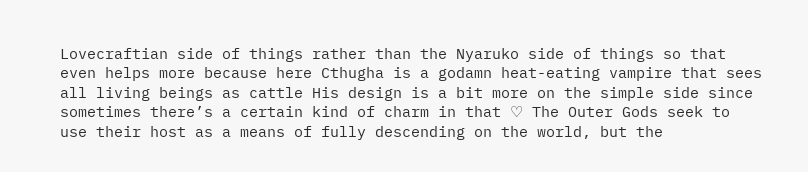Lovecraftian side of things rather than the Nyaruko side of things so that even helps more because here Cthugha is a godamn heat-eating vampire that sees all living beings as cattle His design is a bit more on the simple side since sometimes there’s a certain kind of charm in that ♡ The Outer Gods seek to use their host as a means of fully descending on the world, but the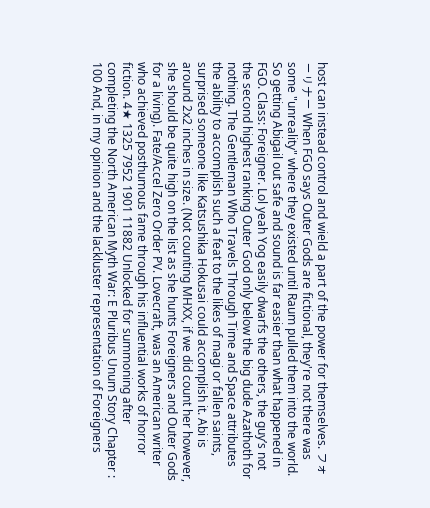host can instead control and wield a part of the power for themselves. フォーリナー When FGO says Outer Gods are fictional, they're not there was some "unreality" where they existed until Raum pulled them into the world. So getting Abigail out safe and sound is far easier than what happened in FGO. Class: Foreigner. Lol yeah Yog easily dwarfs the others, the guy’s not the second highest ranking Outer God only below the big dude Azathoth for nothing. The Gentleman Who Travels Through Time and Space attributes the ability to accomplish such a feat to the likes of magi or fallen saints, surprised someone like Katsushika Hokusai could accomplish it. Abi is around 2x2 inches in size. (Not counting MHXX, if we did count her however, she should be quite high on the list as she hunts Foreigners and Outer Gods for a living). Fate/Accel Zero Order PV. Lovecraft, was an American writer who achieved posthumous fame through his influential works of horror fiction. 4★ 1325 7952 1901 11882 Unlocked for summoning after completing the North American Myth War: E Pluribus Unum Story Chapter : 100 And, in my opinion and the lackluster representation of Foreigners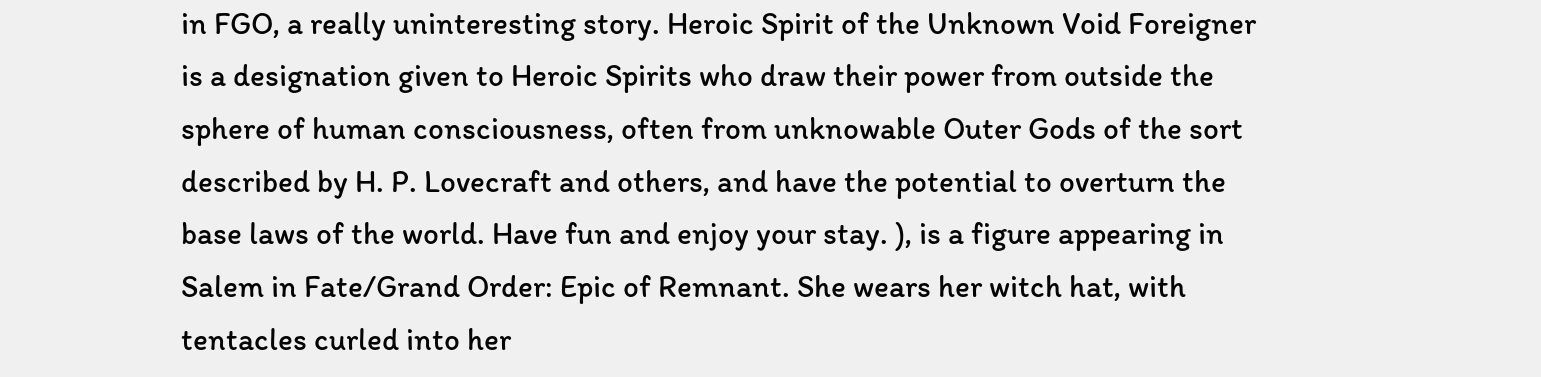in FGO, a really uninteresting story. Heroic Spirit of the Unknown Void Foreigner is a designation given to Heroic Spirits who draw their power from outside the sphere of human consciousness, often from unknowable Outer Gods of the sort described by H. P. Lovecraft and others, and have the potential to overturn the base laws of the world. Have fun and enjoy your stay. ), is a figure appearing in Salem in Fate/Grand Order: Epic of Remnant. She wears her witch hat, with tentacles curled into her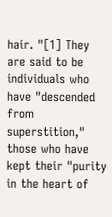hair. "[1] They are said to be individuals who have "descended from superstition," those who have kept their "purity in the heart of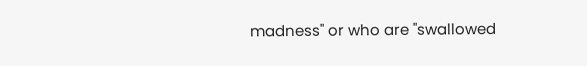madness" or who are "swallowed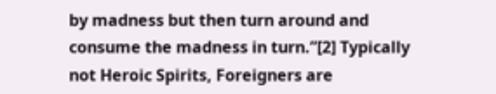by madness but then turn around and consume the madness in turn.”[2] Typically not Heroic Spirits, Foreigners are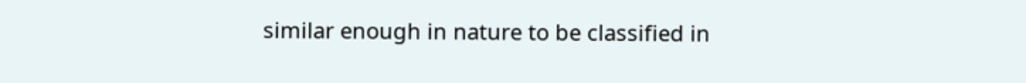similar enough in nature to be classified in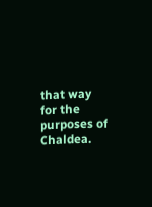that way for the purposes of Chaldea.